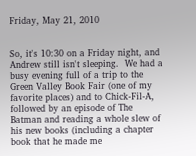Friday, May 21, 2010


So, it's 10:30 on a Friday night, and Andrew still isn't sleeping.  We had a busy evening full of a trip to the Green Valley Book Fair (one of my favorite places) and to Chick-Fil-A, followed by an episode of The Batman and reading a whole slew of his new books (including a chapter book that he made me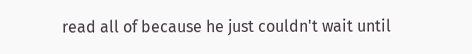read all of because he just couldn't wait until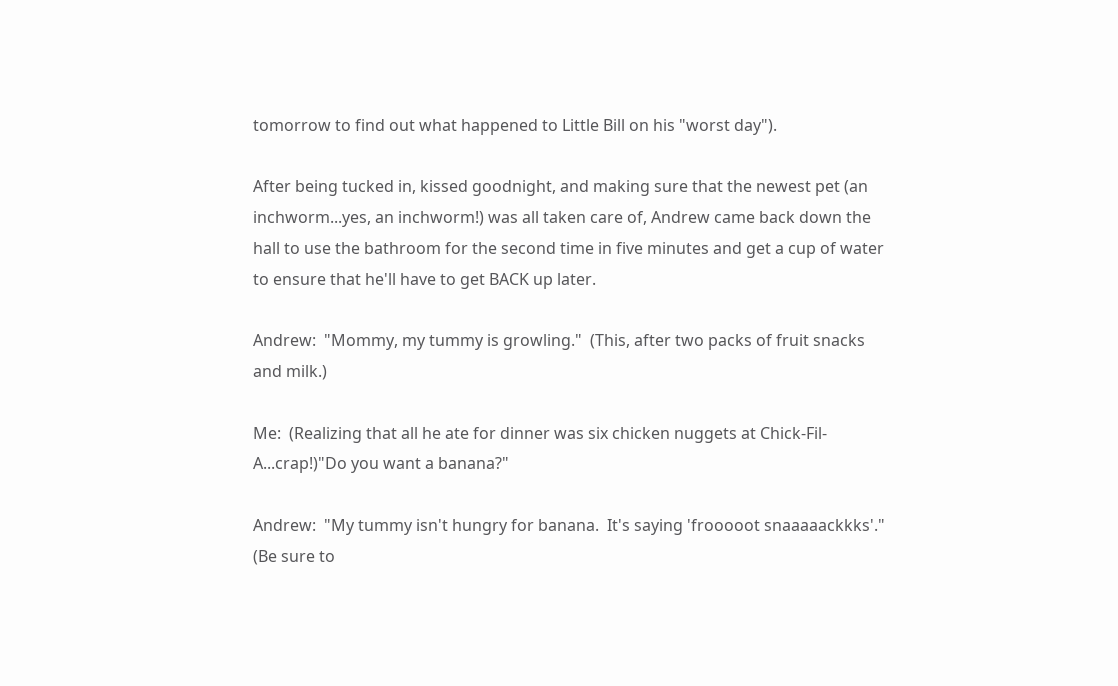tomorrow to find out what happened to Little Bill on his "worst day").

After being tucked in, kissed goodnight, and making sure that the newest pet (an inchworm...yes, an inchworm!) was all taken care of, Andrew came back down the hall to use the bathroom for the second time in five minutes and get a cup of water to ensure that he'll have to get BACK up later.

Andrew:  "Mommy, my tummy is growling."  (This, after two packs of fruit snacks and milk.)

Me:  (Realizing that all he ate for dinner was six chicken nuggets at Chick-Fil-A...crap!)"Do you want a banana?"

Andrew:  "My tummy isn't hungry for banana.  It's saying 'frooooot snaaaaackkks'." (Be sure to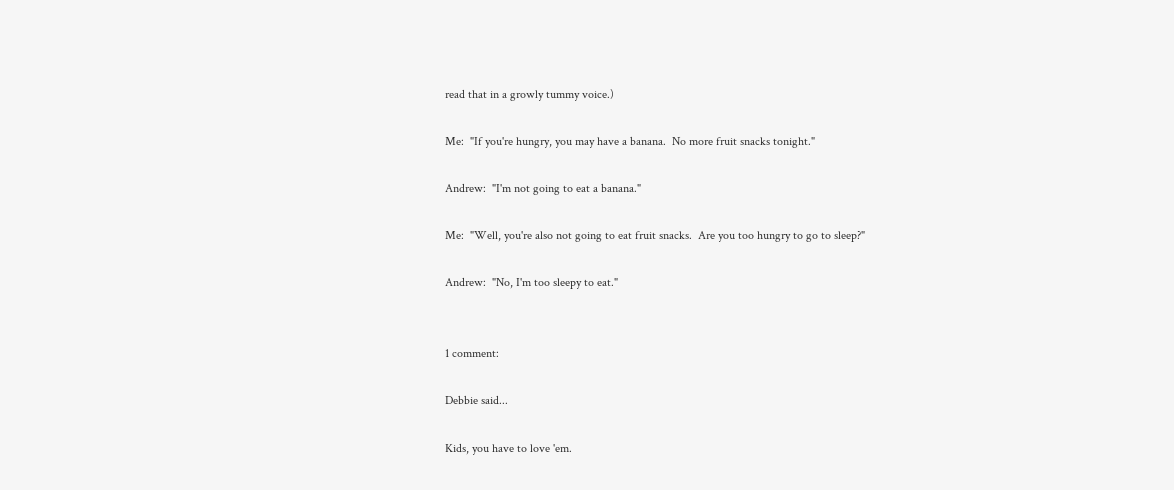read that in a growly tummy voice.)

Me:  "If you're hungry, you may have a banana.  No more fruit snacks tonight."

Andrew:  "I'm not going to eat a banana."

Me:  "Well, you're also not going to eat fruit snacks.  Are you too hungry to go to sleep?"

Andrew:  "No, I'm too sleepy to eat."


1 comment:

Debbie said...

Kids, you have to love 'em.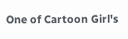One of Cartoon Girl's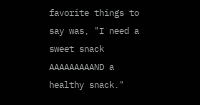favorite things to say was, "I need a sweet snack AAAAAAAAAND a healthy snack."